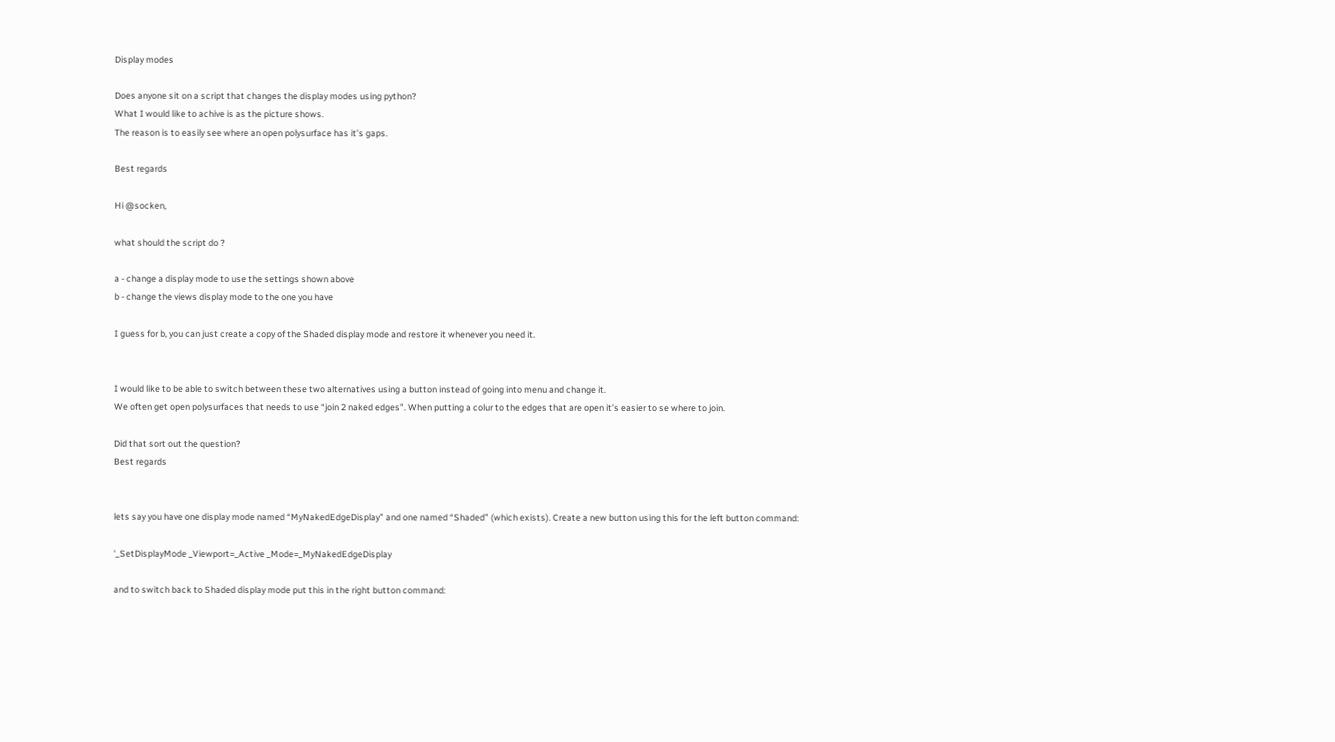Display modes

Does anyone sit on a script that changes the display modes using python?
What I would like to achive is as the picture shows.
The reason is to easily see where an open polysurface has it’s gaps.

Best regards

Hi @socken,

what should the script do ?

a - change a display mode to use the settings shown above
b - change the views display mode to the one you have

I guess for b, you can just create a copy of the Shaded display mode and restore it whenever you need it.


I would like to be able to switch between these two alternatives using a button instead of going into menu and change it.
We often get open polysurfaces that needs to use “join 2 naked edges”. When putting a colur to the edges that are open it’s easier to se where to join.

Did that sort out the question?
Best regards


lets say you have one display mode named “MyNakedEdgeDisplay” and one named “Shaded” (which exists). Create a new button using this for the left button command:

'_SetDisplayMode _Viewport=_Active _Mode=_MyNakedEdgeDisplay

and to switch back to Shaded display mode put this in the right button command: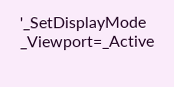'_SetDisplayMode _Viewport=_Active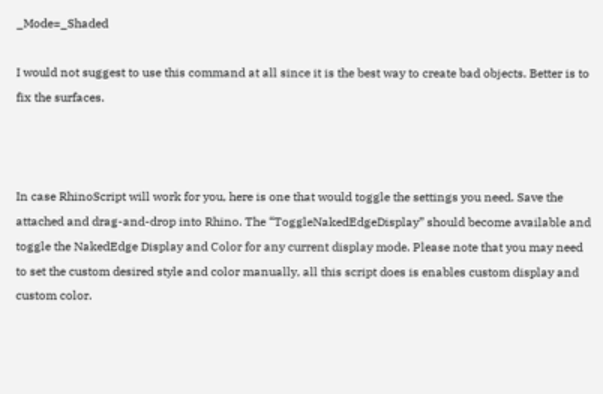_Mode=_Shaded

I would not suggest to use this command at all since it is the best way to create bad objects. Better is to fix the surfaces.



In case RhinoScript will work for you, here is one that would toggle the settings you need. Save the attached and drag-and-drop into Rhino. The “ToggleNakedEdgeDisplay” should become available and toggle the NakedEdge Display and Color for any current display mode. Please note that you may need to set the custom desired style and color manually, all this script does is enables custom display and custom color.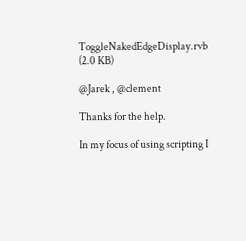ToggleNakedEdgeDisplay.rvb (2.0 KB)

@Jarek , @clement

Thanks for the help.

In my focus of using scripting I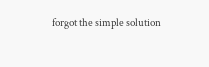forgot the simple solution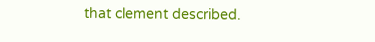that clement described.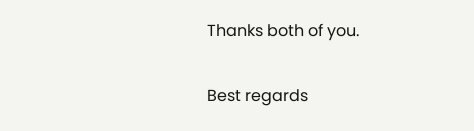Thanks both of you.

Best regards